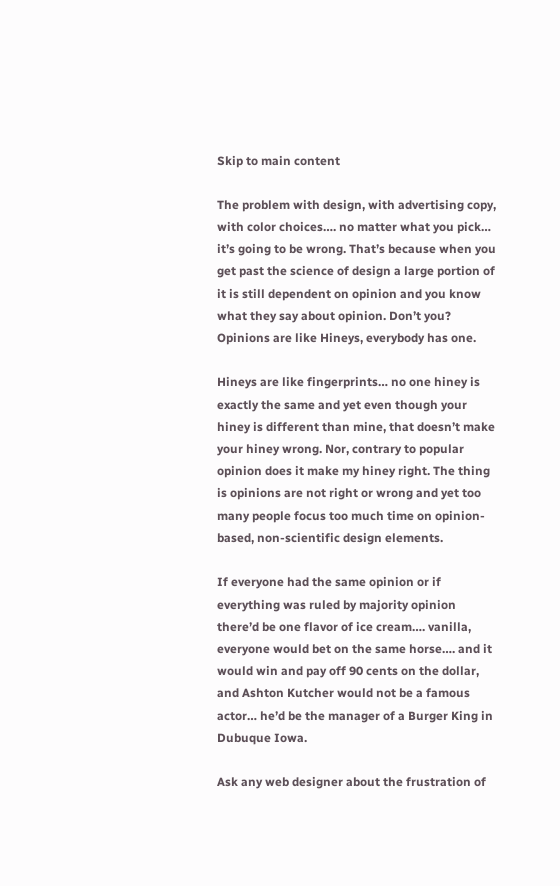Skip to main content

The problem with design, with advertising copy, with color choices…. no matter what you pick… it’s going to be wrong. That’s because when you get past the science of design a large portion of it is still dependent on opinion and you know what they say about opinion. Don’t you? Opinions are like Hineys, everybody has one.

Hineys are like fingerprints… no one hiney is exactly the same and yet even though your hiney is different than mine, that doesn’t make your hiney wrong. Nor, contrary to popular opinion does it make my hiney right. The thing is opinions are not right or wrong and yet too many people focus too much time on opinion-based, non-scientific design elements.

If everyone had the same opinion or if everything was ruled by majority opinion there’d be one flavor of ice cream…. vanilla, everyone would bet on the same horse…. and it would win and pay off 90 cents on the dollar, and Ashton Kutcher would not be a famous actor… he’d be the manager of a Burger King in Dubuque Iowa.

Ask any web designer about the frustration of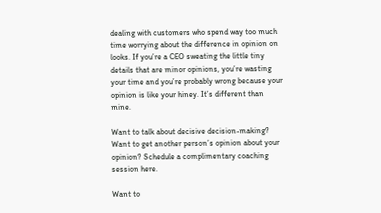dealing with customers who spend way too much time worrying about the difference in opinion on looks. If you’re a CEO sweating the little tiny details that are minor opinions, you’re wasting your time and you’re probably wrong because your opinion is like your hiney. It’s different than mine.

Want to talk about decisive decision-making? Want to get another person’s opinion about your opinion? Schedule a complimentary coaching session here.

Want to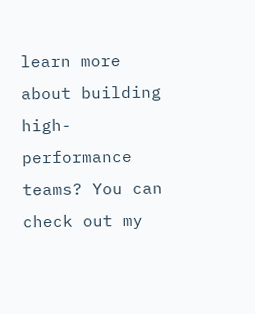learn more about building high-performance teams? You can check out my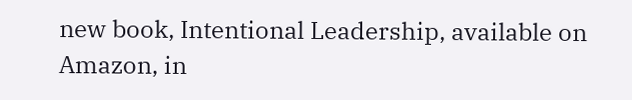new book, Intentional Leadership, available on Amazon, in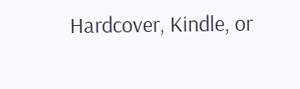Hardcover, Kindle, or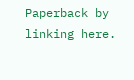Paperback by linking here.